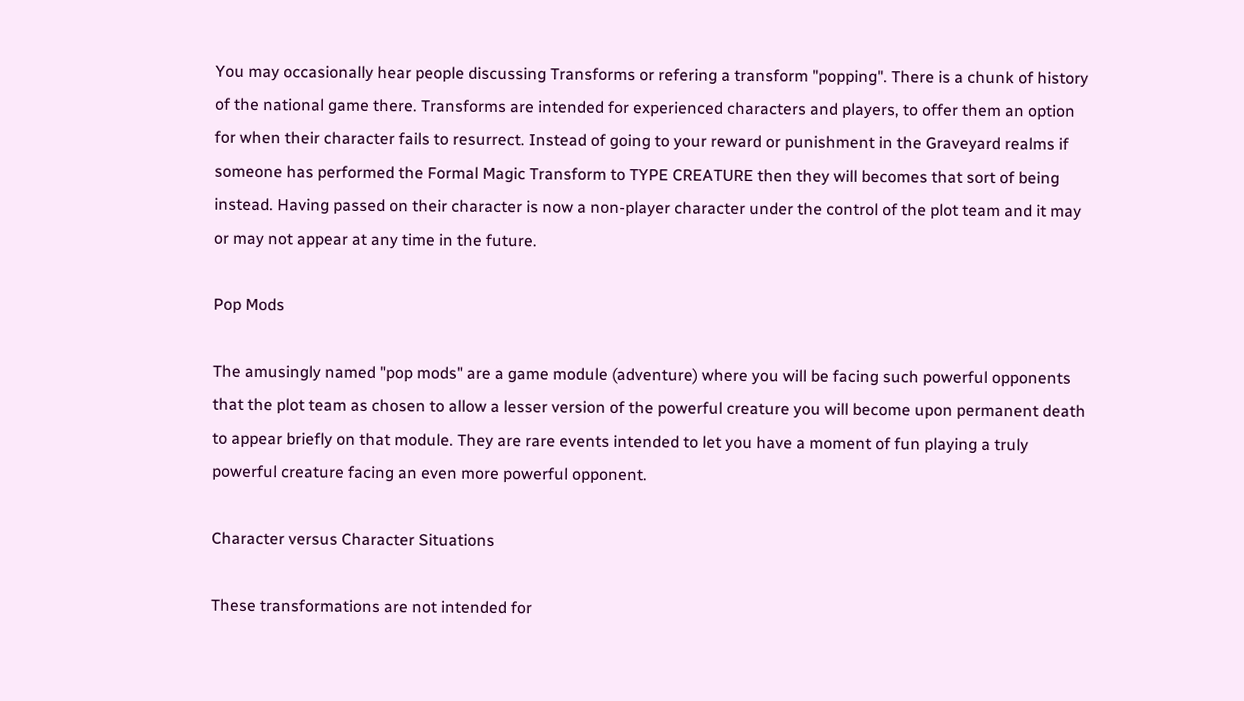You may occasionally hear people discussing Transforms or refering a transform "popping". There is a chunk of history of the national game there. Transforms are intended for experienced characters and players, to offer them an option for when their character fails to resurrect. Instead of going to your reward or punishment in the Graveyard realms if someone has performed the Formal Magic Transform to TYPE CREATURE then they will becomes that sort of being instead. Having passed on their character is now a non-player character under the control of the plot team and it may or may not appear at any time in the future.

Pop Mods

The amusingly named "pop mods" are a game module (adventure) where you will be facing such powerful opponents that the plot team as chosen to allow a lesser version of the powerful creature you will become upon permanent death to appear briefly on that module. They are rare events intended to let you have a moment of fun playing a truly powerful creature facing an even more powerful opponent.

Character versus Character Situations

These transformations are not intended for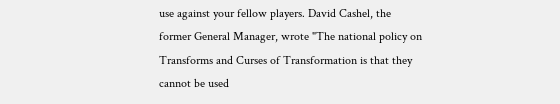use against your fellow players. David Cashel, the former General Manager, wrote "The national policy on Transforms and Curses of Transformation is that they cannot be used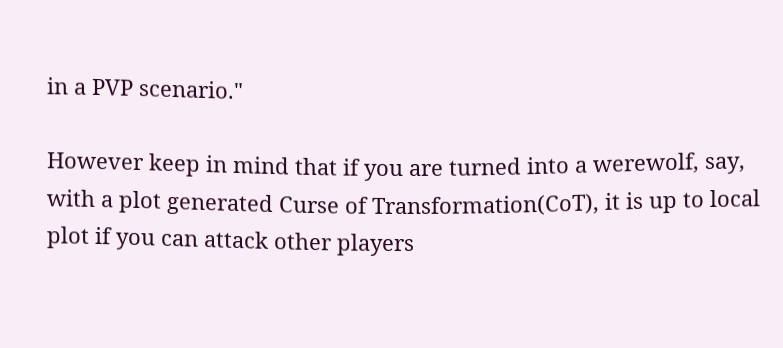in a PVP scenario."

However keep in mind that if you are turned into a werewolf, say, with a plot generated Curse of Transformation(CoT), it is up to local plot if you can attack other players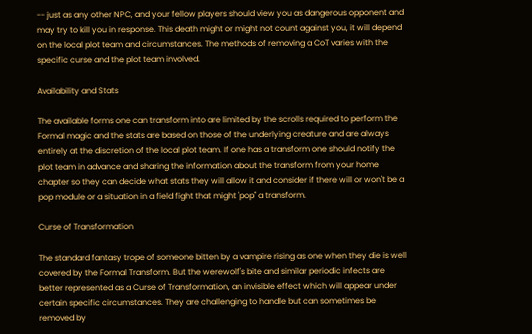-- just as any other NPC, and your fellow players should view you as dangerous opponent and may try to kill you in response. This death might or might not count against you, it will depend on the local plot team and circumstances. The methods of removing a CoT varies with the specific curse and the plot team involved.

Availability and Stats

The available forms one can transform into are limited by the scrolls required to perform the Formal magic and the stats are based on those of the underlying creature and are always entirely at the discretion of the local plot team. If one has a transform one should notify the plot team in advance and sharing the information about the transform from your home chapter so they can decide what stats they will allow it and consider if there will or won't be a pop module or a situation in a field fight that might 'pop" a transform.

Curse of Transformation

The standard fantasy trope of someone bitten by a vampire rising as one when they die is well covered by the Formal Transform. But the werewolf's bite and similar periodic infects are better represented as a Curse of Transformation, an invisible effect which will appear under certain specific circumstances. They are challenging to handle but can sometimes be removed by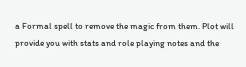a Formal spell to remove the magic from them. Plot will provide you with stats and role playing notes and the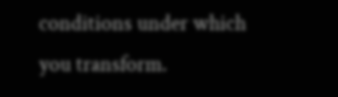conditions under which you transform.